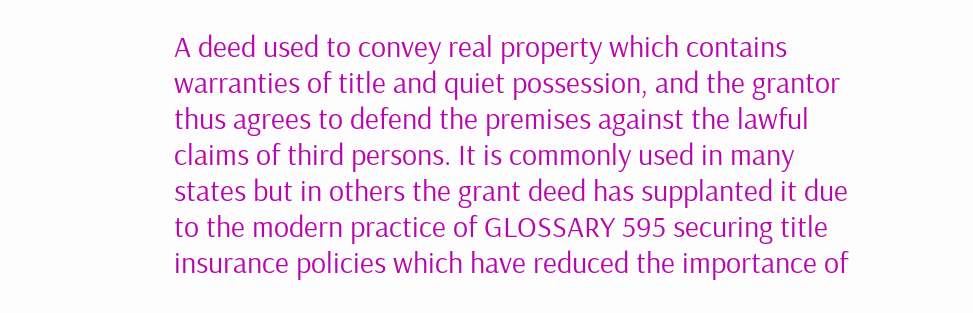A deed used to convey real property which contains warranties of title and quiet possession, and the grantor thus agrees to defend the premises against the lawful claims of third persons. It is commonly used in many states but in others the grant deed has supplanted it due to the modern practice of GLOSSARY 595 securing title insurance policies which have reduced the importance of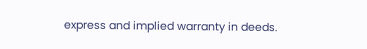express and implied warranty in deeds.